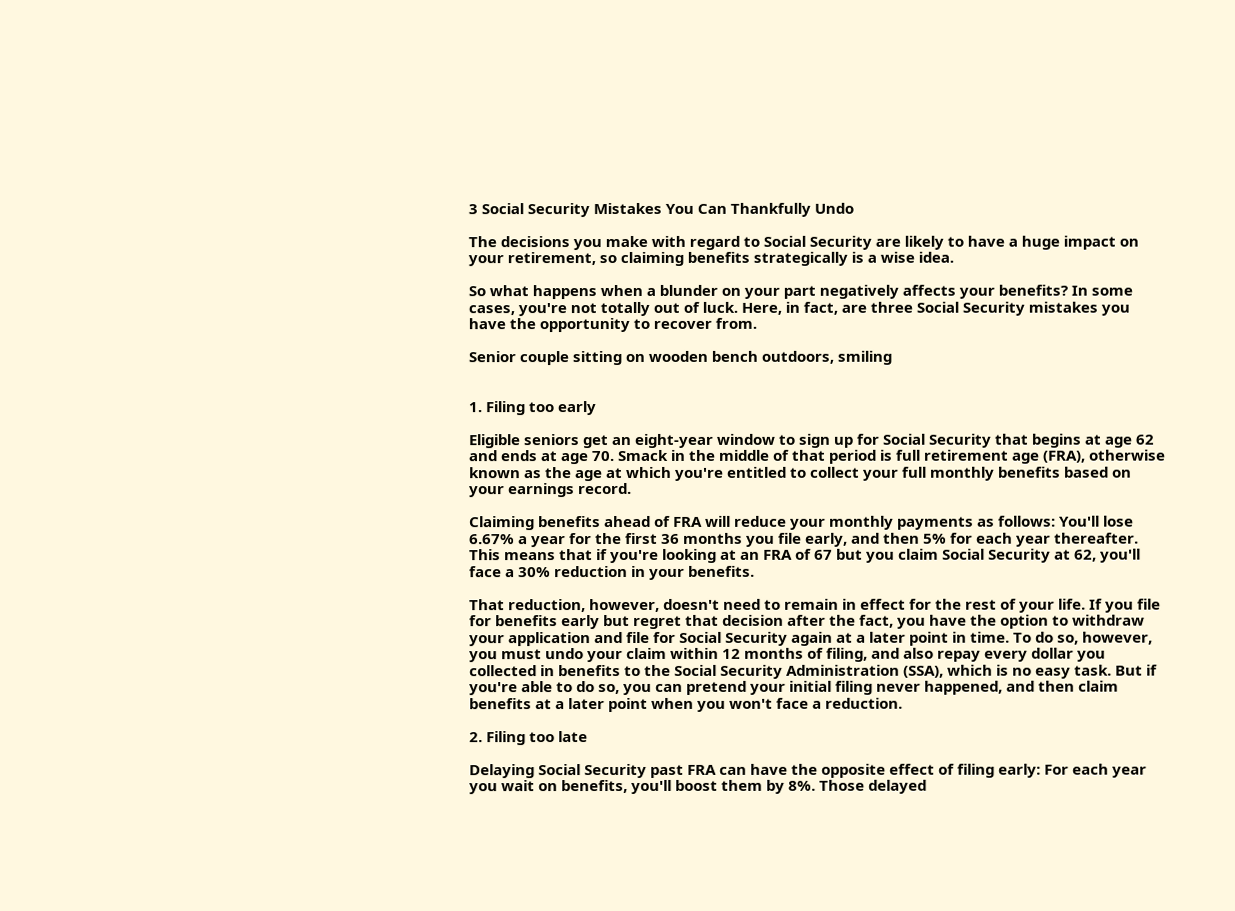3 Social Security Mistakes You Can Thankfully Undo

The decisions you make with regard to Social Security are likely to have a huge impact on your retirement, so claiming benefits strategically is a wise idea.

So what happens when a blunder on your part negatively affects your benefits? In some cases, you're not totally out of luck. Here, in fact, are three Social Security mistakes you have the opportunity to recover from.

Senior couple sitting on wooden bench outdoors, smiling


1. Filing too early

Eligible seniors get an eight-year window to sign up for Social Security that begins at age 62 and ends at age 70. Smack in the middle of that period is full retirement age (FRA), otherwise known as the age at which you're entitled to collect your full monthly benefits based on your earnings record.

Claiming benefits ahead of FRA will reduce your monthly payments as follows: You'll lose 6.67% a year for the first 36 months you file early, and then 5% for each year thereafter. This means that if you're looking at an FRA of 67 but you claim Social Security at 62, you'll face a 30% reduction in your benefits.

That reduction, however, doesn't need to remain in effect for the rest of your life. If you file for benefits early but regret that decision after the fact, you have the option to withdraw your application and file for Social Security again at a later point in time. To do so, however, you must undo your claim within 12 months of filing, and also repay every dollar you collected in benefits to the Social Security Administration (SSA), which is no easy task. But if you're able to do so, you can pretend your initial filing never happened, and then claim benefits at a later point when you won't face a reduction.

2. Filing too late

Delaying Social Security past FRA can have the opposite effect of filing early: For each year you wait on benefits, you'll boost them by 8%. Those delayed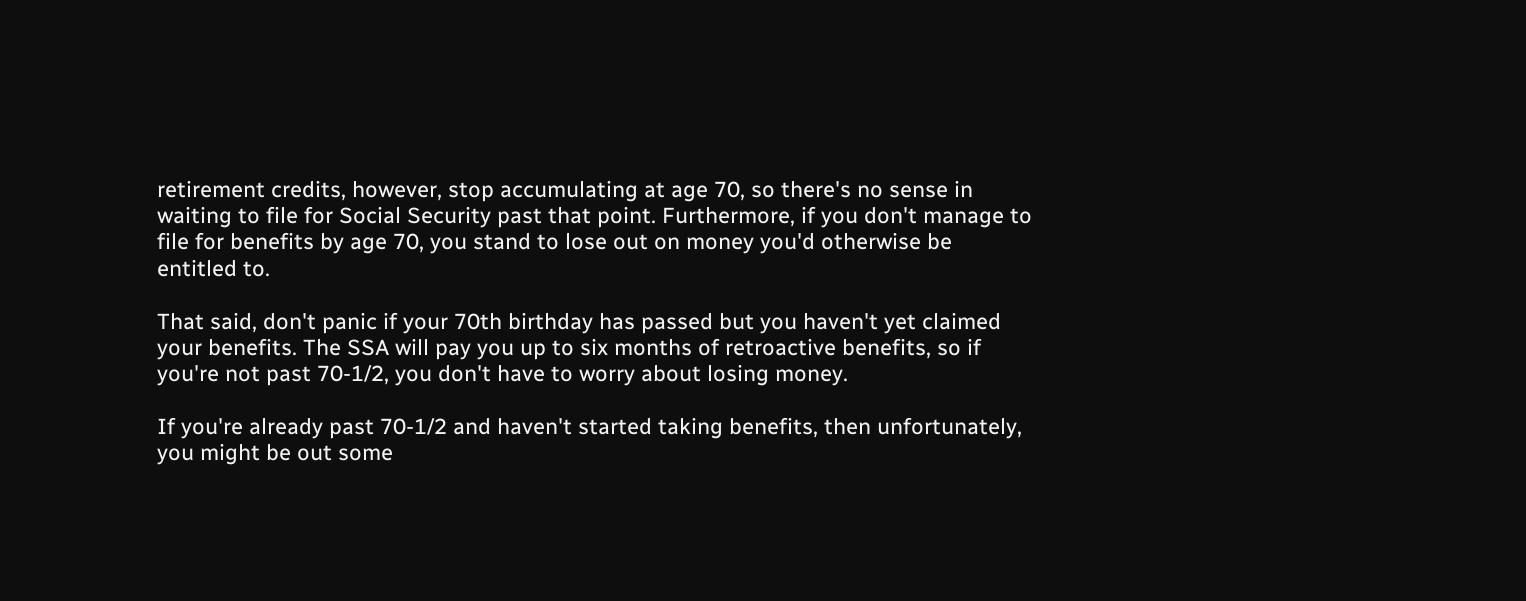retirement credits, however, stop accumulating at age 70, so there's no sense in waiting to file for Social Security past that point. Furthermore, if you don't manage to file for benefits by age 70, you stand to lose out on money you'd otherwise be entitled to.

That said, don't panic if your 70th birthday has passed but you haven't yet claimed your benefits. The SSA will pay you up to six months of retroactive benefits, so if you're not past 70-1/2, you don't have to worry about losing money.

If you're already past 70-1/2 and haven't started taking benefits, then unfortunately, you might be out some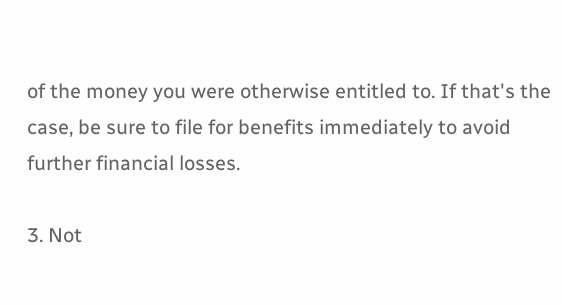of the money you were otherwise entitled to. If that's the case, be sure to file for benefits immediately to avoid further financial losses.

3. Not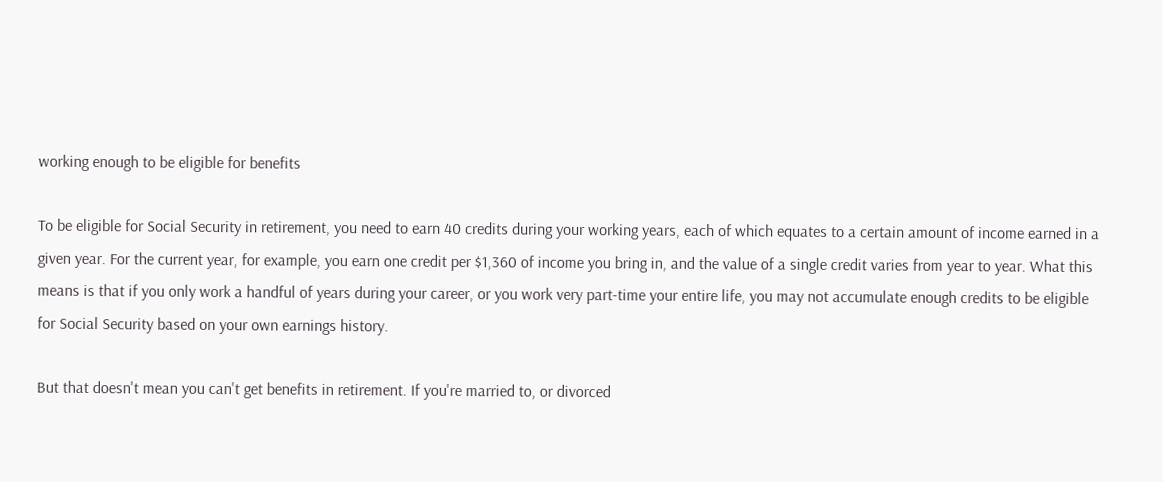working enough to be eligible for benefits

To be eligible for Social Security in retirement, you need to earn 40 credits during your working years, each of which equates to a certain amount of income earned in a given year. For the current year, for example, you earn one credit per $1,360 of income you bring in, and the value of a single credit varies from year to year. What this means is that if you only work a handful of years during your career, or you work very part-time your entire life, you may not accumulate enough credits to be eligible for Social Security based on your own earnings history.

But that doesn't mean you can't get benefits in retirement. If you're married to, or divorced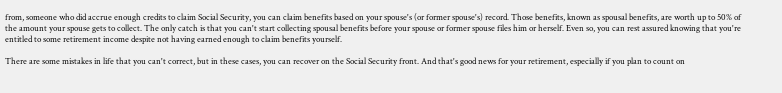from, someone who did accrue enough credits to claim Social Security, you can claim benefits based on your spouse's (or former spouse's) record. Those benefits, known as spousal benefits, are worth up to 50% of the amount your spouse gets to collect. The only catch is that you can't start collecting spousal benefits before your spouse or former spouse files him or herself. Even so, you can rest assured knowing that you're entitled to some retirement income despite not having earned enough to claim benefits yourself.

There are some mistakes in life that you can't correct, but in these cases, you can recover on the Social Security front. And that's good news for your retirement, especially if you plan to count on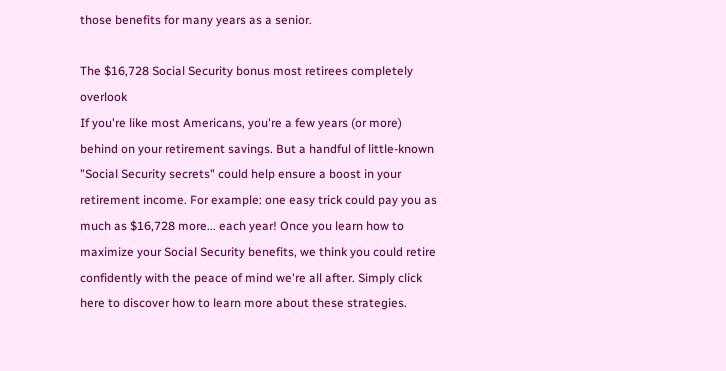those benefits for many years as a senior.

The $16,728 Social Security bonus most retirees completely overlook
If you're like most Americans, you're a few years (or more) behind on your retirement savings. But a handful of little-known "Social Security secrets" could help ensure a boost in your retirement income. For example: one easy trick could pay you as much as $16,728 more... each year! Once you learn how to maximize your Social Security benefits, we think you could retire confidently with the peace of mind we're all after. Simply click here to discover how to learn more about these strategies.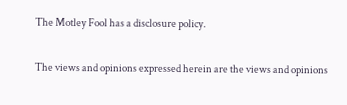The Motley Fool has a disclosure policy.

The views and opinions expressed herein are the views and opinions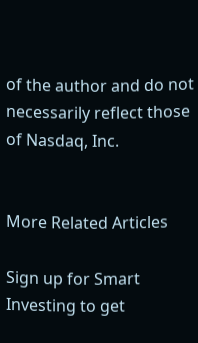of the author and do not necessarily reflect those of Nasdaq, Inc.


More Related Articles

Sign up for Smart Investing to get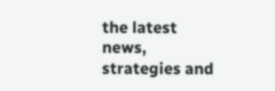the latest news, strategies and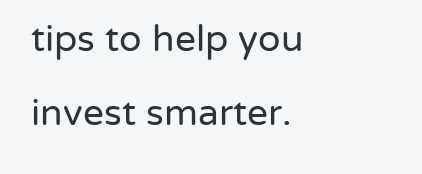tips to help you invest smarter.